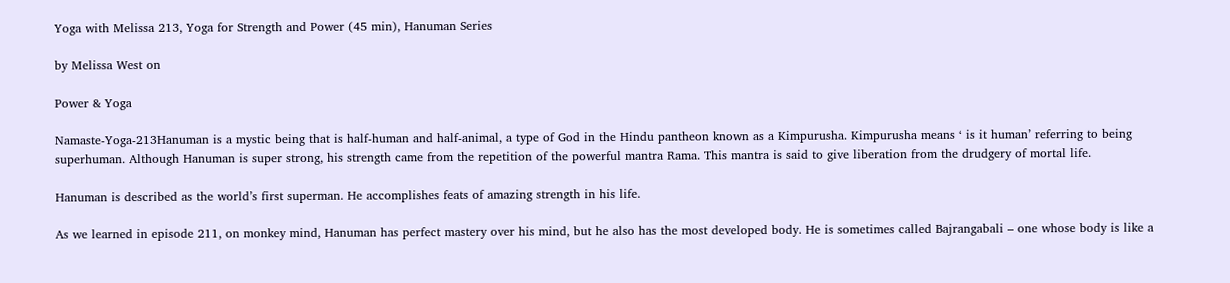Yoga with Melissa 213, Yoga for Strength and Power (45 min), Hanuman Series

by Melissa West on

Power & Yoga

Namaste-Yoga-213Hanuman is a mystic being that is half-human and half-animal, a type of God in the Hindu pantheon known as a Kimpurusha. Kimpurusha means ‘ is it human’ referring to being superhuman. Although Hanuman is super strong, his strength came from the repetition of the powerful mantra Rama. This mantra is said to give liberation from the drudgery of mortal life.

Hanuman is described as the world’s first superman. He accomplishes feats of amazing strength in his life.

As we learned in episode 211, on monkey mind, Hanuman has perfect mastery over his mind, but he also has the most developed body. He is sometimes called Bajrangabali – one whose body is like a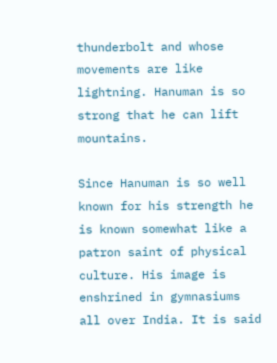thunderbolt and whose movements are like lightning. Hanuman is so strong that he can lift mountains.

Since Hanuman is so well known for his strength he is known somewhat like a patron saint of physical culture. His image is enshrined in gymnasiums all over India. It is said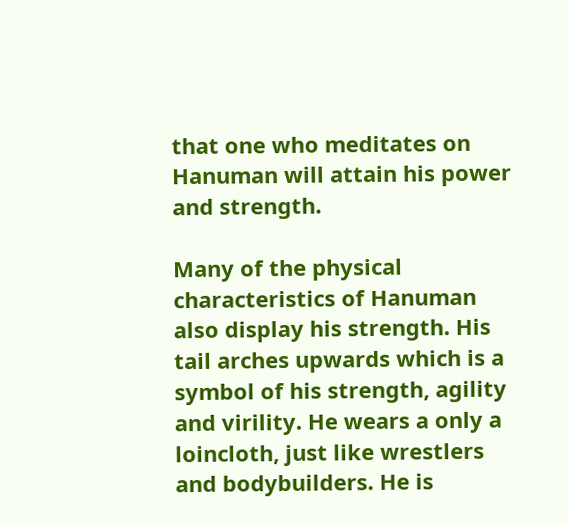that one who meditates on Hanuman will attain his power and strength.

Many of the physical characteristics of Hanuman also display his strength. His tail arches upwards which is a symbol of his strength, agility and virility. He wears a only a loincloth, just like wrestlers and bodybuilders. He is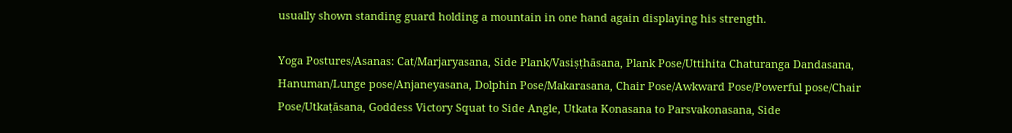usually shown standing guard holding a mountain in one hand again displaying his strength.

Yoga Postures/Asanas: Cat/Marjaryasana, Side Plank/Vasiṣṭhāsana, Plank Pose/Uttihita Chaturanga Dandasana, Hanuman/Lunge pose/Anjaneyasana, Dolphin Pose/Makarasana, Chair Pose/Awkward Pose/Powerful pose/Chair Pose/Utkaṭāsana, Goddess Victory Squat to Side Angle, Utkata Konasana to Parsvakonasana, Side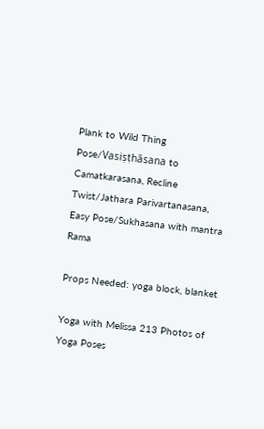Plank to Wild Thing Pose/Vasiṣṭhāsana to Camatkarasana, Recline Twist/Jathara Parivartanasana, Easy Pose/Sukhasana with mantra Rama

Props Needed: yoga block, blanket

Yoga with Melissa 213 Photos of Yoga Poses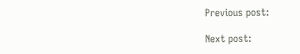Previous post:

Next post: